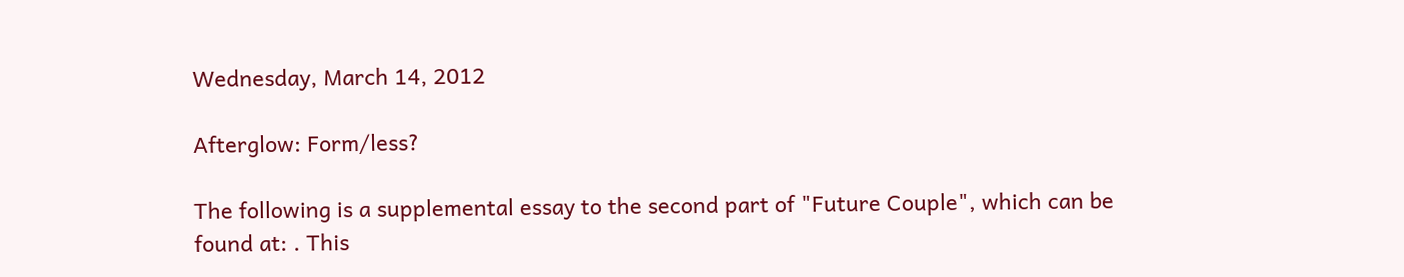Wednesday, March 14, 2012

Afterglow: Form/less?

The following is a supplemental essay to the second part of "Future Couple", which can be found at: . This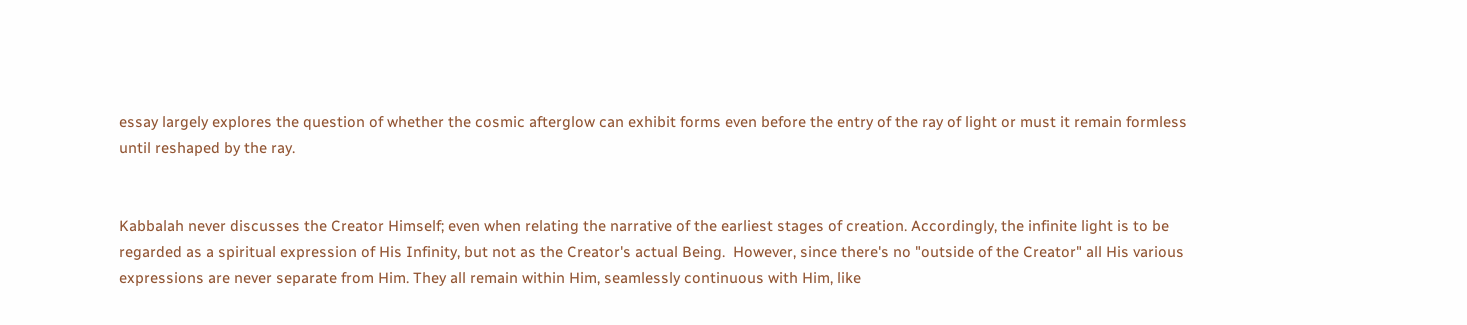essay largely explores the question of whether the cosmic afterglow can exhibit forms even before the entry of the ray of light or must it remain formless until reshaped by the ray.


Kabbalah never discusses the Creator Himself; even when relating the narrative of the earliest stages of creation. Accordingly, the infinite light is to be regarded as a spiritual expression of His Infinity, but not as the Creator's actual Being.  However, since there's no "outside of the Creator" all His various expressions are never separate from Him. They all remain within Him, seamlessly continuous with Him, like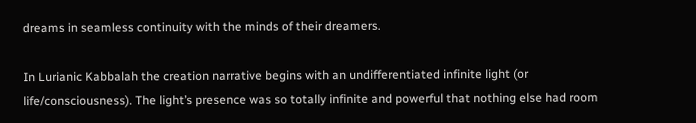dreams in seamless continuity with the minds of their dreamers.

In Lurianic Kabbalah the creation narrative begins with an undifferentiated infinite light (or life/consciousness). The light’s presence was so totally infinite and powerful that nothing else had room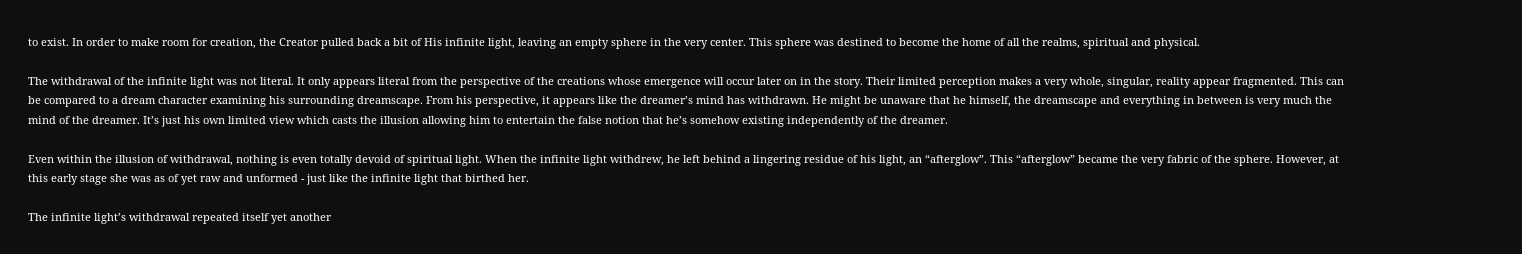to exist. In order to make room for creation, the Creator pulled back a bit of His infinite light, leaving an empty sphere in the very center. This sphere was destined to become the home of all the realms, spiritual and physical.

The withdrawal of the infinite light was not literal. It only appears literal from the perspective of the creations whose emergence will occur later on in the story. Their limited perception makes a very whole, singular, reality appear fragmented. This can be compared to a dream character examining his surrounding dreamscape. From his perspective, it appears like the dreamer’s mind has withdrawn. He might be unaware that he himself, the dreamscape and everything in between is very much the mind of the dreamer. It’s just his own limited view which casts the illusion allowing him to entertain the false notion that he’s somehow existing independently of the dreamer.

Even within the illusion of withdrawal, nothing is even totally devoid of spiritual light. When the infinite light withdrew, he left behind a lingering residue of his light, an “afterglow”. This “afterglow” became the very fabric of the sphere. However, at this early stage she was as of yet raw and unformed - just like the infinite light that birthed her.

The infinite light’s withdrawal repeated itself yet another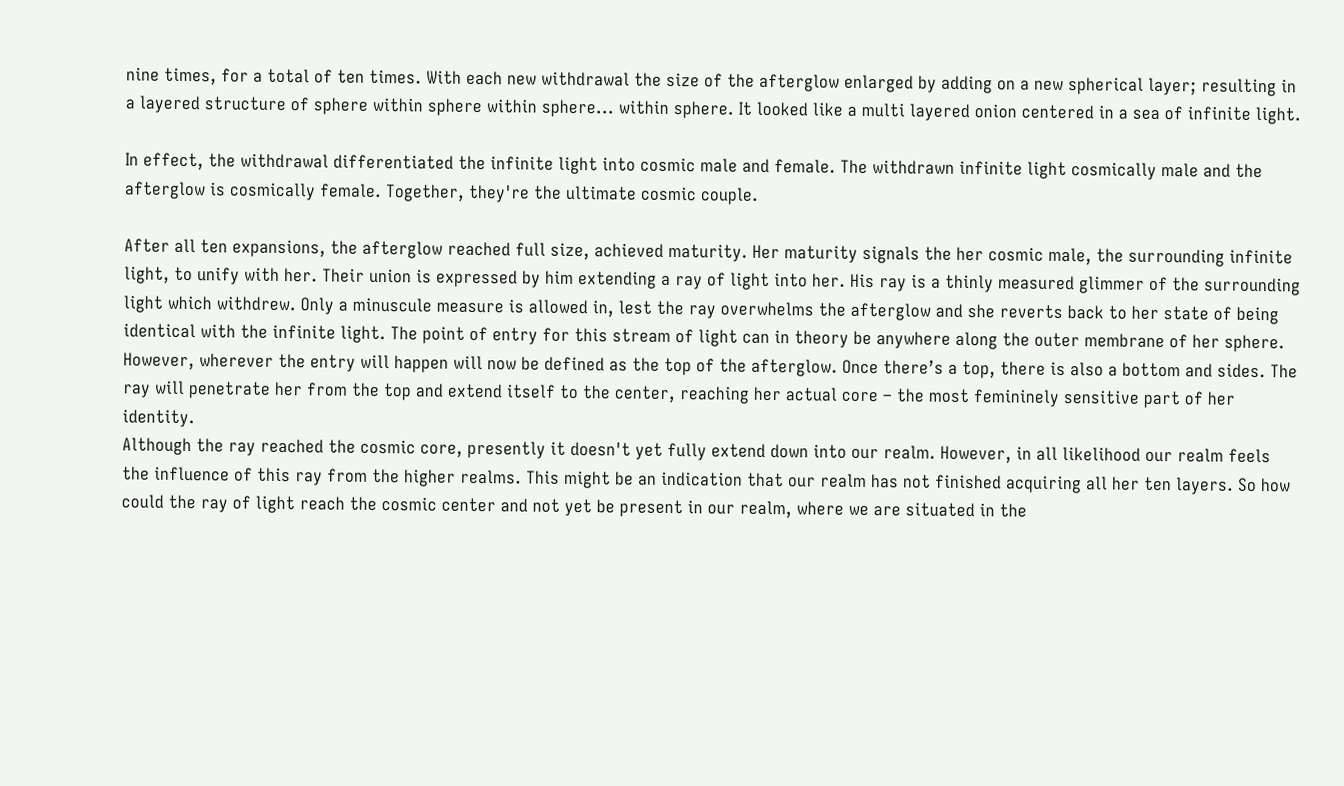nine times, for a total of ten times. With each new withdrawal the size of the afterglow enlarged by adding on a new spherical layer; resulting in a layered structure of sphere within sphere within sphere... within sphere. It looked like a multi layered onion centered in a sea of infinite light.

In effect, the withdrawal differentiated the infinite light into cosmic male and female. The withdrawn infinite light cosmically male and the afterglow is cosmically female. Together, they're the ultimate cosmic couple.

After all ten expansions, the afterglow reached full size, achieved maturity. Her maturity signals the her cosmic male, the surrounding infinite light, to unify with her. Their union is expressed by him extending a ray of light into her. His ray is a thinly measured glimmer of the surrounding light which withdrew. Only a minuscule measure is allowed in, lest the ray overwhelms the afterglow and she reverts back to her state of being identical with the infinite light. The point of entry for this stream of light can in theory be anywhere along the outer membrane of her sphere.  However, wherever the entry will happen will now be defined as the top of the afterglow. Once there’s a top, there is also a bottom and sides. The ray will penetrate her from the top and extend itself to the center, reaching her actual core – the most femininely sensitive part of her identity.
Although the ray reached the cosmic core, presently it doesn't yet fully extend down into our realm. However, in all likelihood our realm feels the influence of this ray from the higher realms. This might be an indication that our realm has not finished acquiring all her ten layers. So how could the ray of light reach the cosmic center and not yet be present in our realm, where we are situated in the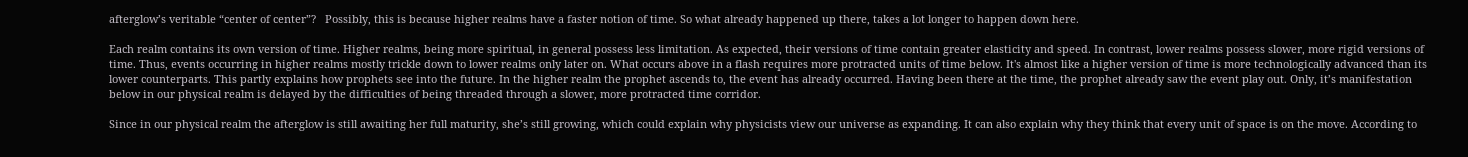afterglow’s veritable “center of center”?   Possibly, this is because higher realms have a faster notion of time. So what already happened up there, takes a lot longer to happen down here.

Each realm contains its own version of time. Higher realms, being more spiritual, in general possess less limitation. As expected, their versions of time contain greater elasticity and speed. In contrast, lower realms possess slower, more rigid versions of time. Thus, events occurring in higher realms mostly trickle down to lower realms only later on. What occurs above in a flash requires more protracted units of time below. It's almost like a higher version of time is more technologically advanced than its lower counterparts. This partly explains how prophets see into the future. In the higher realm the prophet ascends to, the event has already occurred. Having been there at the time, the prophet already saw the event play out. Only, it’s manifestation below in our physical realm is delayed by the difficulties of being threaded through a slower, more protracted time corridor.

Since in our physical realm the afterglow is still awaiting her full maturity, she’s still growing, which could explain why physicists view our universe as expanding. It can also explain why they think that every unit of space is on the move. According to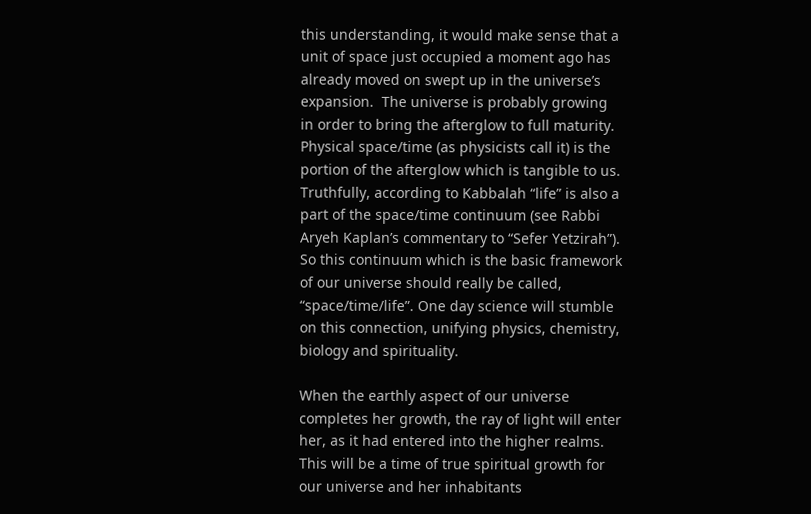this understanding, it would make sense that a unit of space just occupied a moment ago has already moved on swept up in the universe’s expansion.  The universe is probably growing in order to bring the afterglow to full maturity. Physical space/time (as physicists call it) is the portion of the afterglow which is tangible to us. Truthfully, according to Kabbalah “life” is also a part of the space/time continuum (see Rabbi Aryeh Kaplan’s commentary to “Sefer Yetzirah”). So this continuum which is the basic framework of our universe should really be called, “space/time/life”. One day science will stumble on this connection, unifying physics, chemistry, biology and spirituality.

When the earthly aspect of our universe completes her growth, the ray of light will enter her, as it had entered into the higher realms. This will be a time of true spiritual growth for our universe and her inhabitants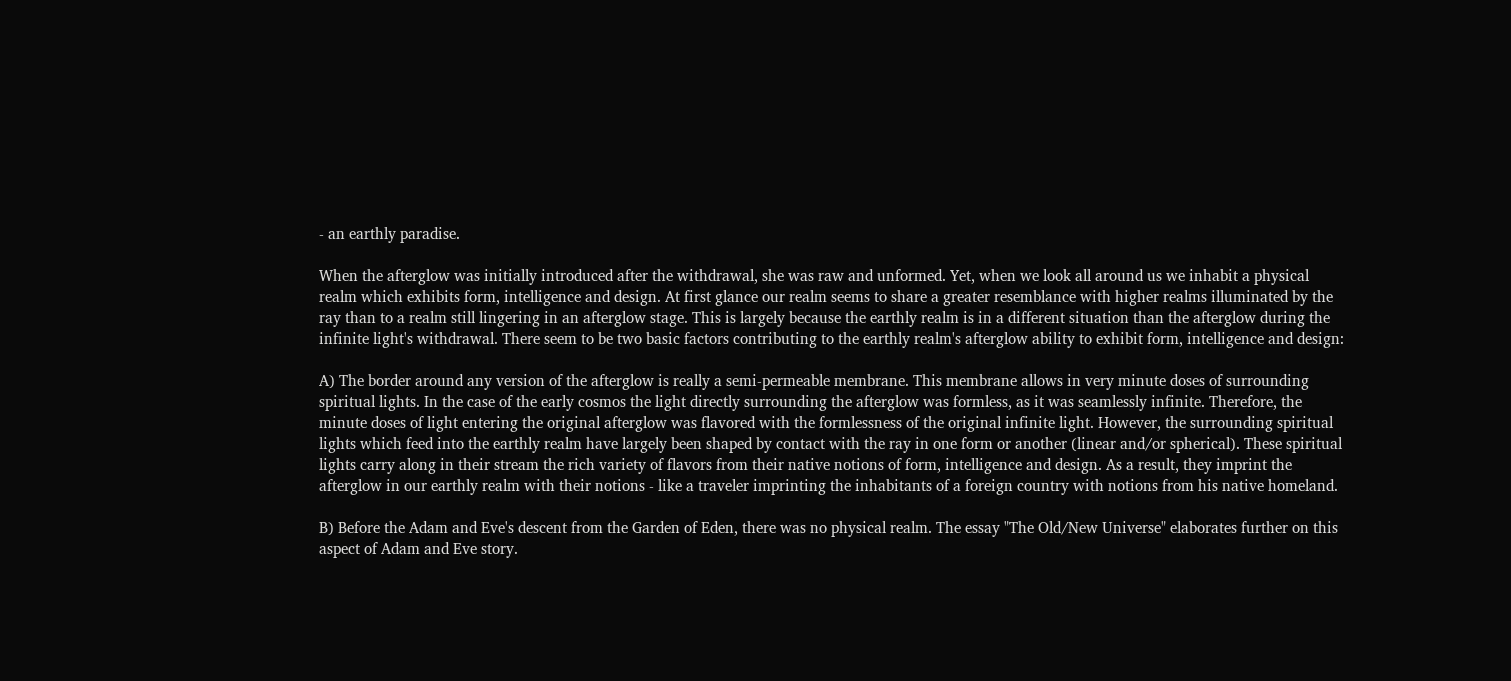- an earthly paradise.

When the afterglow was initially introduced after the withdrawal, she was raw and unformed. Yet, when we look all around us we inhabit a physical realm which exhibits form, intelligence and design. At first glance our realm seems to share a greater resemblance with higher realms illuminated by the ray than to a realm still lingering in an afterglow stage. This is largely because the earthly realm is in a different situation than the afterglow during the infinite light's withdrawal. There seem to be two basic factors contributing to the earthly realm's afterglow ability to exhibit form, intelligence and design:

A) The border around any version of the afterglow is really a semi-permeable membrane. This membrane allows in very minute doses of surrounding spiritual lights. In the case of the early cosmos the light directly surrounding the afterglow was formless, as it was seamlessly infinite. Therefore, the minute doses of light entering the original afterglow was flavored with the formlessness of the original infinite light. However, the surrounding spiritual lights which feed into the earthly realm have largely been shaped by contact with the ray in one form or another (linear and/or spherical). These spiritual lights carry along in their stream the rich variety of flavors from their native notions of form, intelligence and design. As a result, they imprint the afterglow in our earthly realm with their notions - like a traveler imprinting the inhabitants of a foreign country with notions from his native homeland.

B) Before the Adam and Eve's descent from the Garden of Eden, there was no physical realm. The essay "The Old/New Universe" elaborates further on this aspect of Adam and Eve story.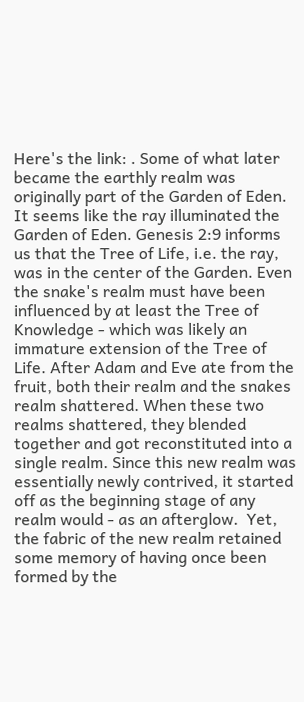Here's the link: . Some of what later became the earthly realm was originally part of the Garden of Eden. It seems like the ray illuminated the Garden of Eden. Genesis 2:9 informs us that the Tree of Life, i.e. the ray, was in the center of the Garden. Even the snake's realm must have been influenced by at least the Tree of Knowledge - which was likely an immature extension of the Tree of Life. After Adam and Eve ate from the fruit, both their realm and the snakes realm shattered. When these two realms shattered, they blended together and got reconstituted into a single realm. Since this new realm was essentially newly contrived, it started off as the beginning stage of any realm would - as an afterglow.  Yet, the fabric of the new realm retained some memory of having once been formed by the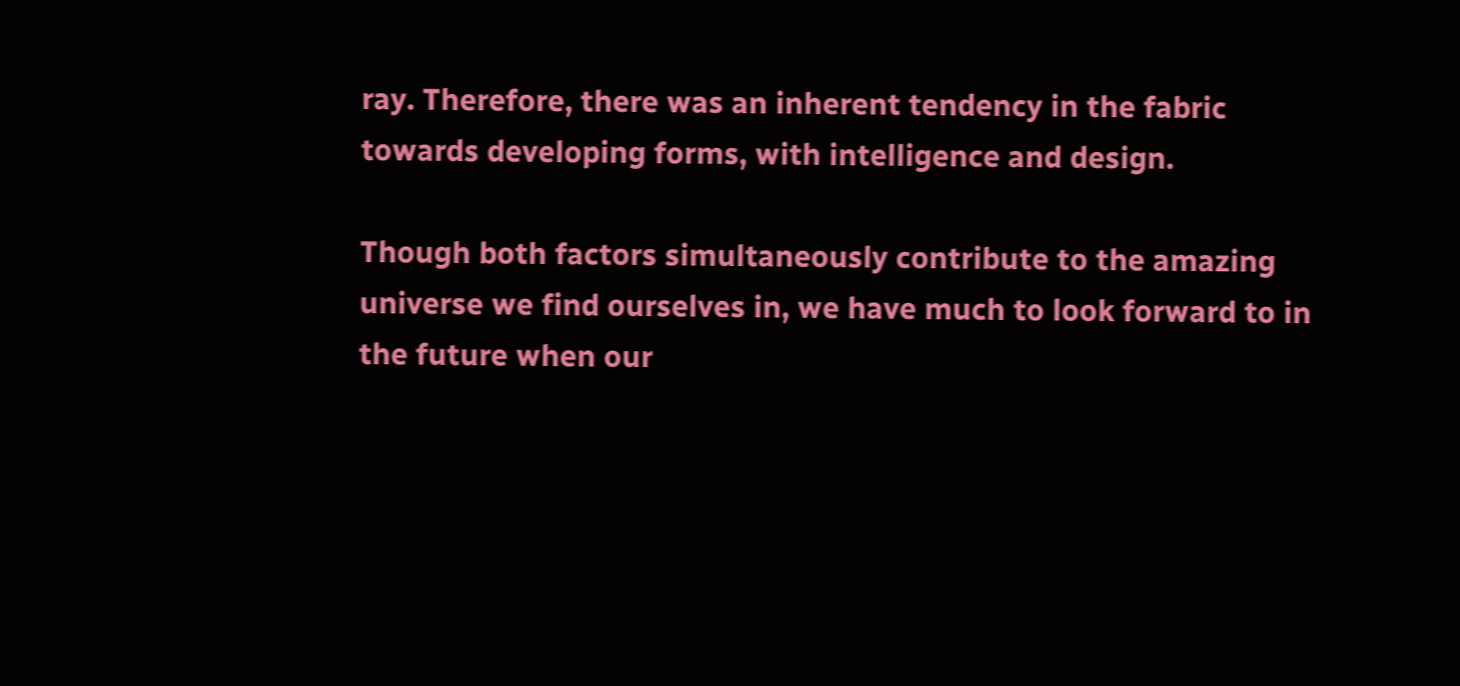ray. Therefore, there was an inherent tendency in the fabric towards developing forms, with intelligence and design.

Though both factors simultaneously contribute to the amazing universe we find ourselves in, we have much to look forward to in the future when our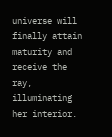universe will finally attain maturity and receive the ray, illuminating her interior.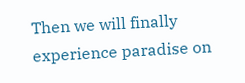Then we will finally experience paradise on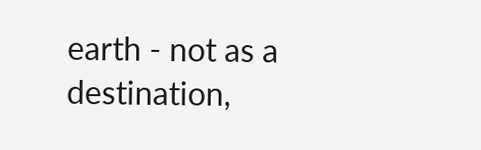earth - not as a destination,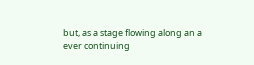but, as a stage flowing along an a ever continuing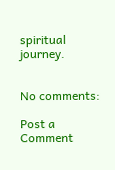spiritual journey.


No comments:

Post a Comment